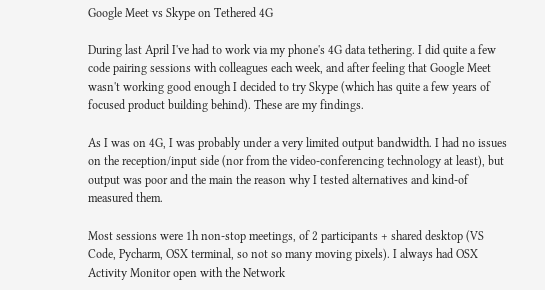Google Meet vs Skype on Tethered 4G

During last April I've had to work via my phone's 4G data tethering. I did quite a few code pairing sessions with colleagues each week, and after feeling that Google Meet wasn't working good enough I decided to try Skype (which has quite a few years of focused product building behind). These are my findings.

As I was on 4G, I was probably under a very limited output bandwidth. I had no issues on the reception/input side (nor from the video-conferencing technology at least), but output was poor and the main the reason why I tested alternatives and kind-of measured them.

Most sessions were 1h non-stop meetings, of 2 participants + shared desktop (VS Code, Pycharm, OSX terminal, so not so many moving pixels). I always had OSX Activity Monitor open with the Network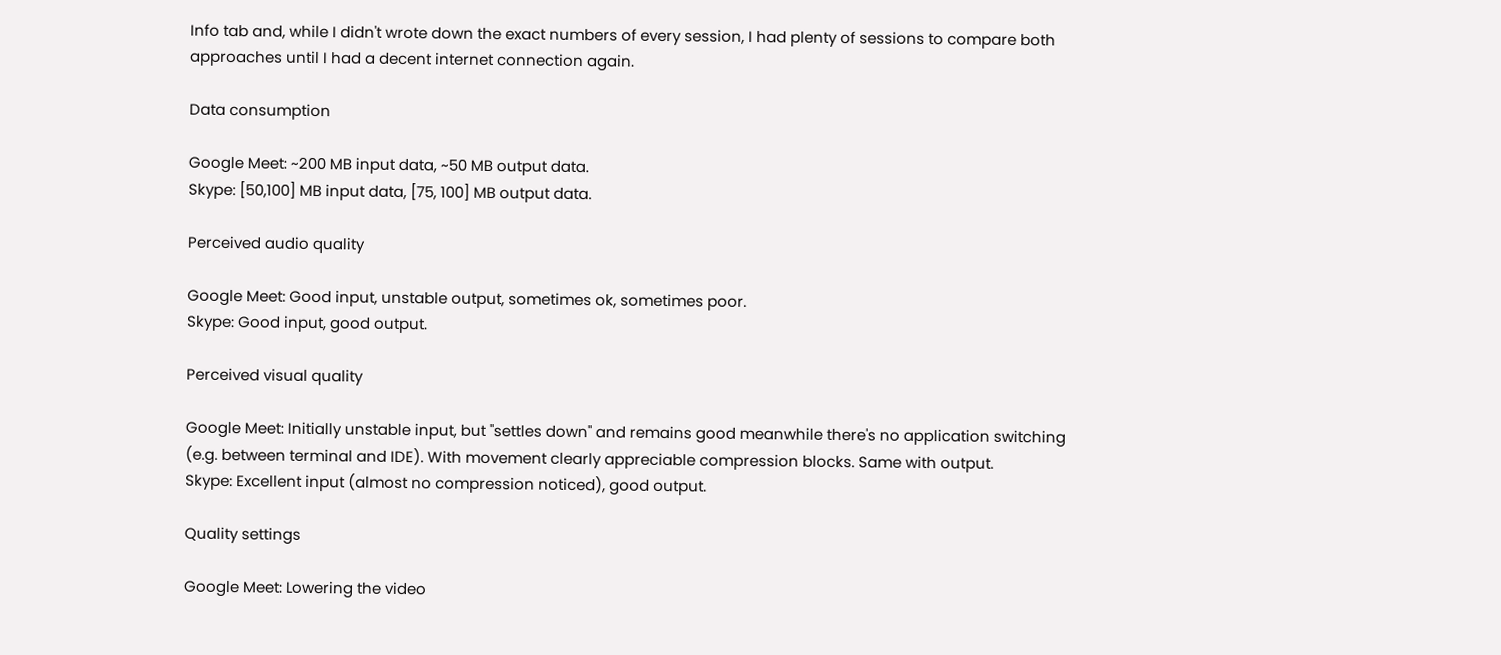Info tab and, while I didn't wrote down the exact numbers of every session, I had plenty of sessions to compare both approaches until I had a decent internet connection again.

Data consumption

Google Meet: ~200 MB input data, ~50 MB output data.
Skype: [50,100] MB input data, [75, 100] MB output data.

Perceived audio quality

Google Meet: Good input, unstable output, sometimes ok, sometimes poor.
Skype: Good input, good output.

Perceived visual quality

Google Meet: Initially unstable input, but "settles down" and remains good meanwhile there's no application switching (e.g. between terminal and IDE). With movement clearly appreciable compression blocks. Same with output.
Skype: Excellent input (almost no compression noticed), good output.

Quality settings

Google Meet: Lowering the video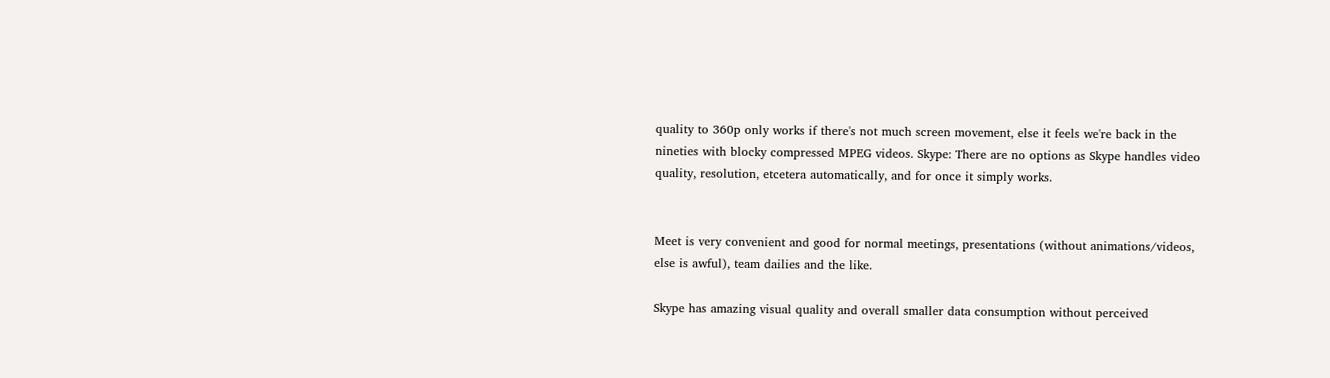quality to 360p only works if there's not much screen movement, else it feels we're back in the nineties with blocky compressed MPEG videos. Skype: There are no options as Skype handles video quality, resolution, etcetera automatically, and for once it simply works.


Meet is very convenient and good for normal meetings, presentations (without animations/videos, else is awful), team dailies and the like.

Skype has amazing visual quality and overall smaller data consumption without perceived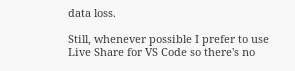data loss.

Still, whenever possible I prefer to use Live Share for VS Code so there's no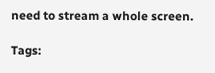need to stream a whole screen.

Tags: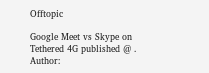Offtopic

Google Meet vs Skype on Tethered 4G published @ . Author: